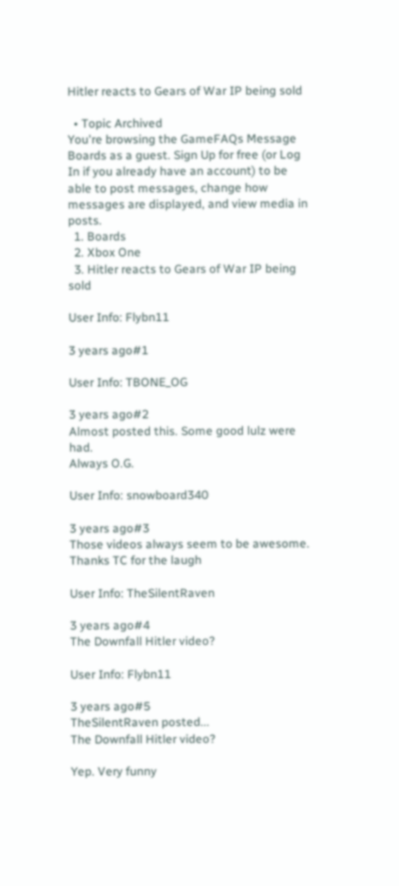Hitler reacts to Gears of War IP being sold

  • Topic Archived
You're browsing the GameFAQs Message Boards as a guest. Sign Up for free (or Log In if you already have an account) to be able to post messages, change how messages are displayed, and view media in posts.
  1. Boards
  2. Xbox One
  3. Hitler reacts to Gears of War IP being sold

User Info: Flybn11

3 years ago#1

User Info: TBONE_OG

3 years ago#2
Almost posted this. Some good lulz were had.
Always O.G.

User Info: snowboard340

3 years ago#3
Those videos always seem to be awesome. Thanks TC for the laugh

User Info: TheSilentRaven

3 years ago#4
The Downfall Hitler video?

User Info: Flybn11

3 years ago#5
TheSilentRaven posted...
The Downfall Hitler video?

Yep. Very funny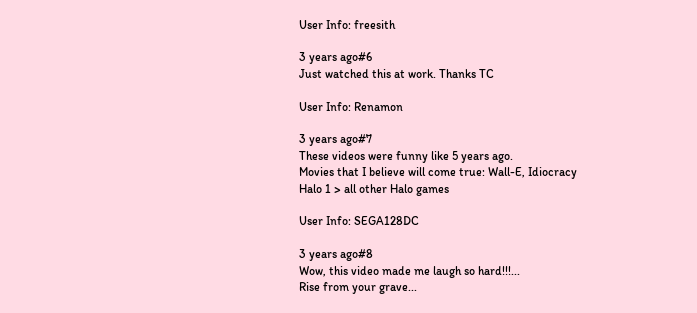User Info: freesith

3 years ago#6
Just watched this at work. Thanks TC

User Info: Renamon

3 years ago#7
These videos were funny like 5 years ago.
Movies that I believe will come true: Wall-E, Idiocracy
Halo 1 > all other Halo games

User Info: SEGA128DC

3 years ago#8
Wow, this video made me laugh so hard!!!...
Rise from your grave...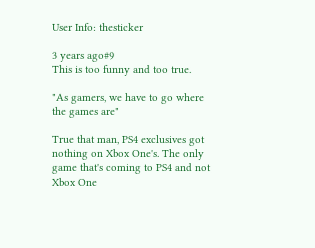User Info: thesticker

3 years ago#9
This is too funny and too true.

"As gamers, we have to go where the games are"

True that man, PS4 exclusives got nothing on Xbox One's. The only game that's coming to PS4 and not Xbox One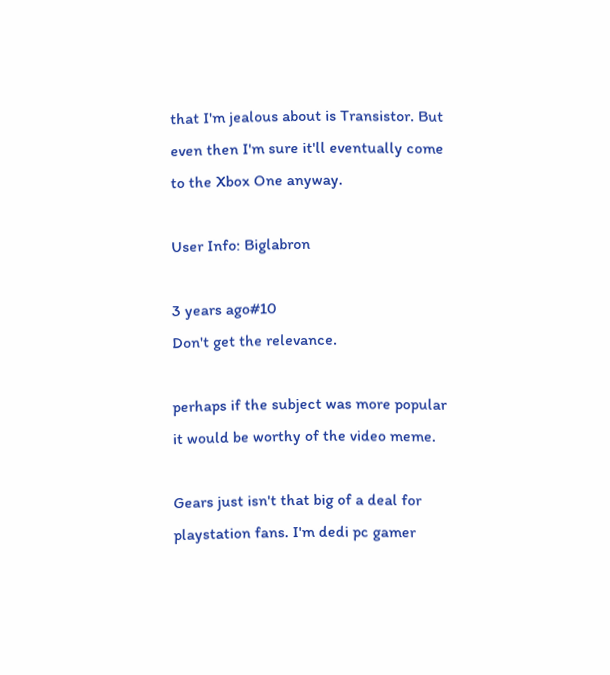that I'm jealous about is Transistor. But even then I'm sure it'll eventually come to the Xbox One anyway.

User Info: Biglabron

3 years ago#10
Don't get the relevance.

perhaps if the subject was more popular it would be worthy of the video meme.

Gears just isn't that big of a deal for playstation fans. I'm dedi pc gamer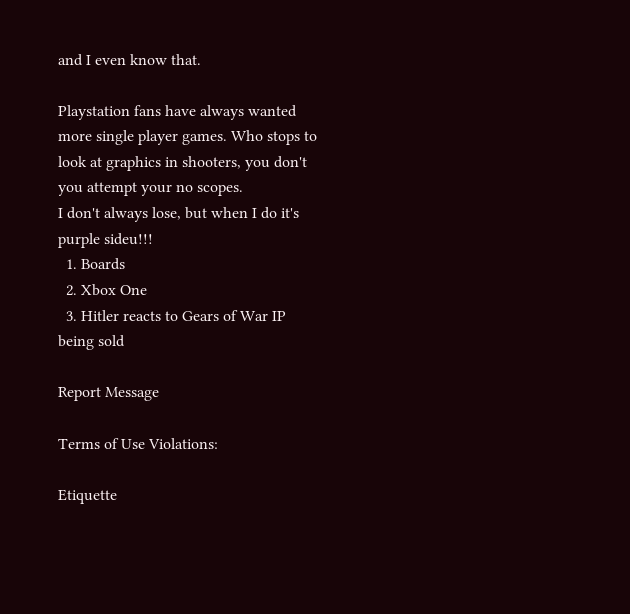and I even know that.

Playstation fans have always wanted more single player games. Who stops to look at graphics in shooters, you don't you attempt your no scopes.
I don't always lose, but when I do it's purple sideu!!!
  1. Boards
  2. Xbox One
  3. Hitler reacts to Gears of War IP being sold

Report Message

Terms of Use Violations:

Etiquette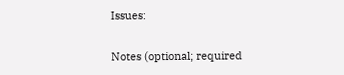Issues:

Notes (optional; required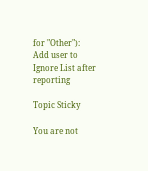for "Other"):
Add user to Ignore List after reporting

Topic Sticky

You are not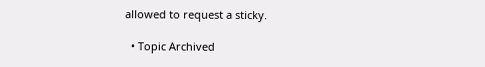allowed to request a sticky.

  • Topic Archived